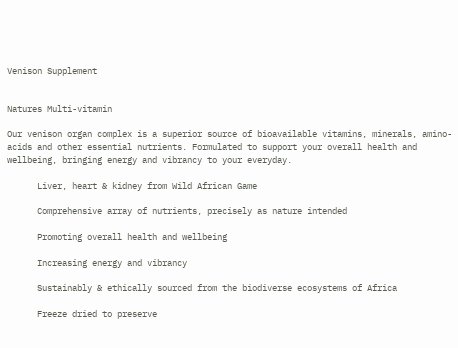Venison Supplement


Natures Multi-vitamin

Our venison organ complex is a superior source of bioavailable vitamins, minerals, amino-acids and other essential nutrients. Formulated to support your overall health and wellbeing, bringing energy and vibrancy to your everyday.

      Liver, heart & kidney from Wild African Game

      Comprehensive array of nutrients, precisely as nature intended

      Promoting overall health and wellbeing

      Increasing energy and vibrancy

      Sustainably & ethically sourced from the biodiverse ecosystems of Africa

      Freeze dried to preserve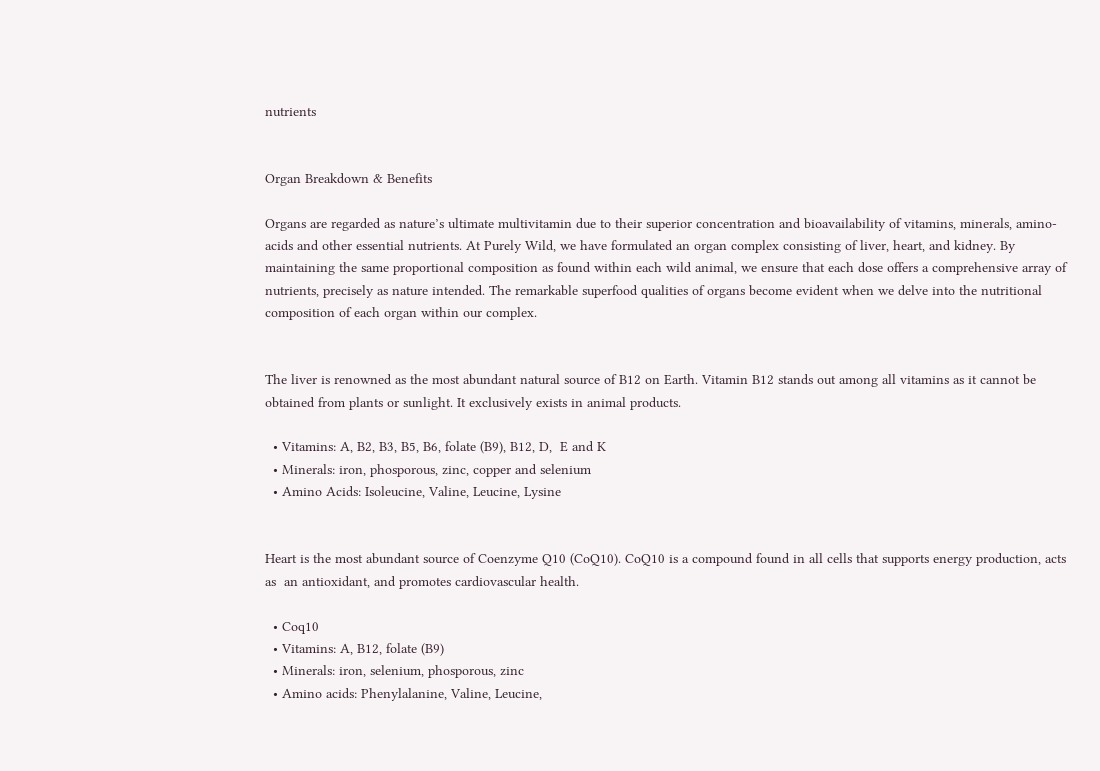nutrients


Organ Breakdown & Benefits

Organs are regarded as nature’s ultimate multivitamin due to their superior concentration and bioavailability of vitamins, minerals, amino-acids and other essential nutrients. At Purely Wild, we have formulated an organ complex consisting of liver, heart, and kidney. By maintaining the same proportional composition as found within each wild animal, we ensure that each dose offers a comprehensive array of nutrients, precisely as nature intended. The remarkable superfood qualities of organs become evident when we delve into the nutritional composition of each organ within our complex.


The liver is renowned as the most abundant natural source of B12 on Earth. Vitamin B12 stands out among all vitamins as it cannot be obtained from plants or sunlight. It exclusively exists in animal products.

  • Vitamins: A, B2, B3, B5, B6, folate (B9), B12, D,  E and K
  • Minerals: iron, phosporous, zinc, copper and selenium
  • Amino Acids: Isoleucine, Valine, Leucine, Lysine


Heart is the most abundant source of Coenzyme Q10 (CoQ10). CoQ10 is a compound found in all cells that supports energy production, acts as  an antioxidant, and promotes cardiovascular health.

  • Coq10
  • Vitamins: A, B12, folate (B9)
  • Minerals: iron, selenium, phosporous, zinc
  • Amino acids: Phenylalanine, Valine, Leucine,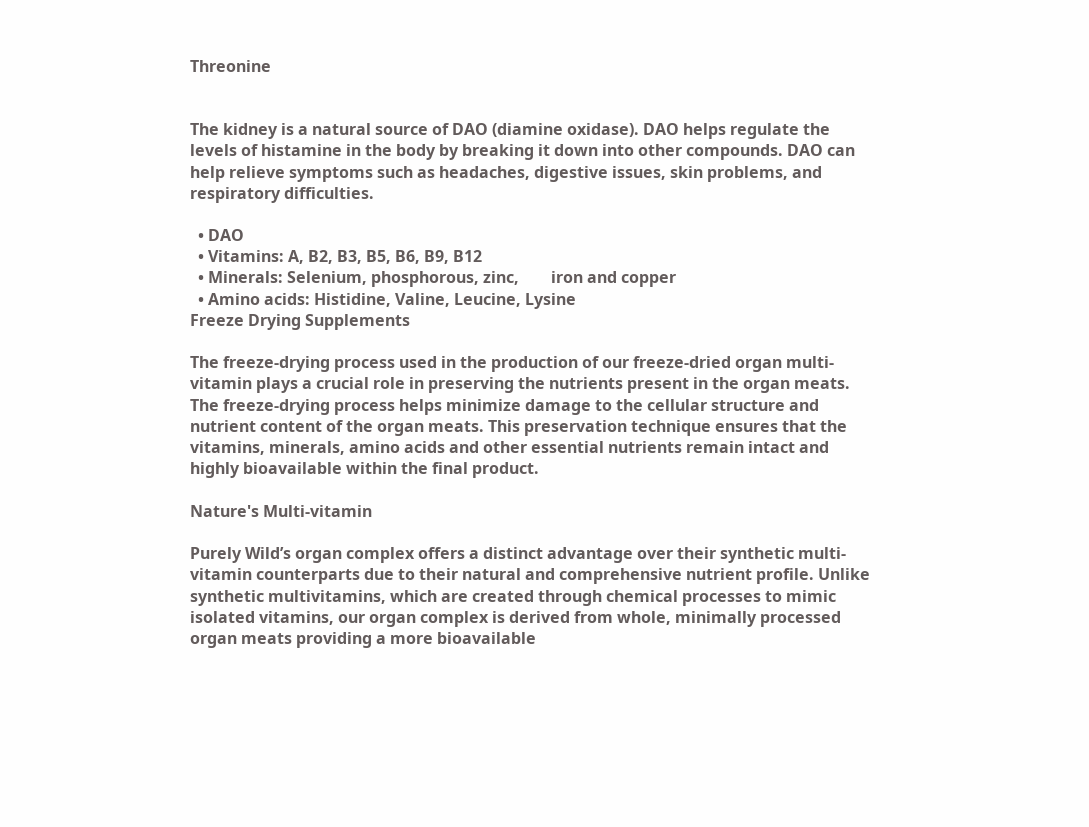Threonine


The kidney is a natural source of DAO (diamine oxidase). DAO helps regulate the levels of histamine in the body by breaking it down into other compounds. DAO can help relieve symptoms such as headaches, digestive issues, skin problems, and respiratory difficulties.

  • DAO
  • Vitamins: A, B2, B3, B5, B6, B9, B12
  • Minerals: Selenium, phosphorous, zinc,        iron and copper
  • Amino acids: Histidine, Valine, Leucine, Lysine
Freeze Drying Supplements

The freeze-drying process used in the production of our freeze-dried organ multi-vitamin plays a crucial role in preserving the nutrients present in the organ meats. The freeze-drying process helps minimize damage to the cellular structure and nutrient content of the organ meats. This preservation technique ensures that the vitamins, minerals, amino acids and other essential nutrients remain intact and highly bioavailable within the final product.

Nature's Multi-vitamin

Purely Wild’s organ complex offers a distinct advantage over their synthetic multi-vitamin counterparts due to their natural and comprehensive nutrient profile. Unlike synthetic multivitamins, which are created through chemical processes to mimic isolated vitamins, our organ complex is derived from whole, minimally processed organ meats providing a more bioavailable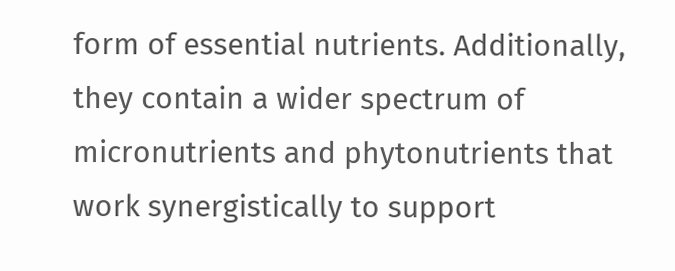form of essential nutrients. Additionally, they contain a wider spectrum of micronutrients and phytonutrients that work synergistically to support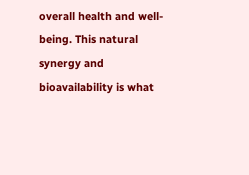overall health and well-being. This natural synergy and bioavailability is what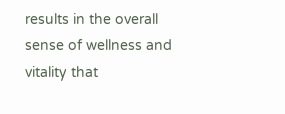results in the overall sense of wellness and vitality that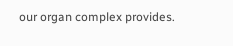our organ complex provides.